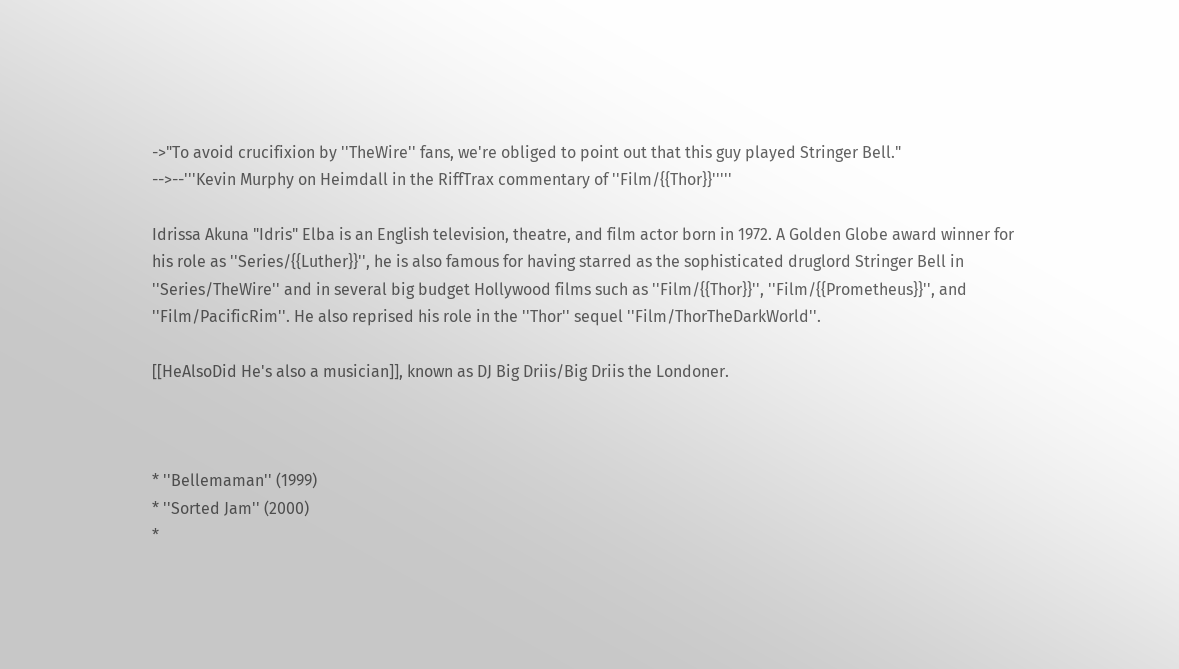->"To avoid crucifixion by ''TheWire'' fans, we're obliged to point out that this guy played Stringer Bell."
-->--'''Kevin Murphy on Heimdall in the RiffTrax commentary of ''Film/{{Thor}}'''''

Idrissa Akuna "Idris" Elba is an English television, theatre, and film actor born in 1972. A Golden Globe award winner for his role as ''Series/{{Luther}}'', he is also famous for having starred as the sophisticated druglord Stringer Bell in ''Series/TheWire'' and in several big budget Hollywood films such as ''Film/{{Thor}}'', ''Film/{{Prometheus}}'', and ''Film/PacificRim''. He also reprised his role in the ''Thor'' sequel ''Film/ThorTheDarkWorld''.

[[HeAlsoDid He's also a musician]], known as DJ Big Driis/Big Driis the Londoner.



* ''Bellemaman'' (1999)
* ''Sorted Jam'' (2000)
*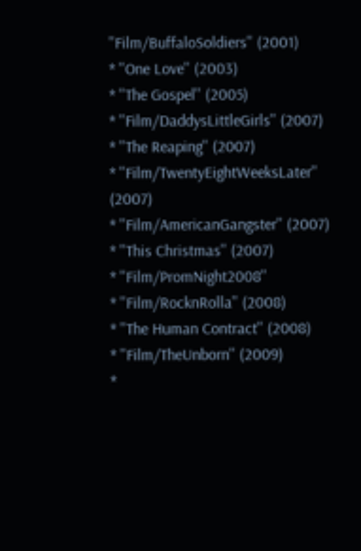''Film/BuffaloSoldiers'' (2001)
* ''One Love'' (2003)
* ''The Gospel'' (2005)
* ''Film/DaddysLittleGirls'' (2007)
* ''The Reaping'' (2007)
* ''Film/TwentyEightWeeksLater'' (2007)
* ''Film/AmericanGangster'' (2007)
* ''This Christmas'' (2007)
* ''Film/PromNight2008''
* ''Film/RocknRolla'' (2008)
* ''The Human Contract'' (2008)
* ''Film/TheUnborn'' (2009)
*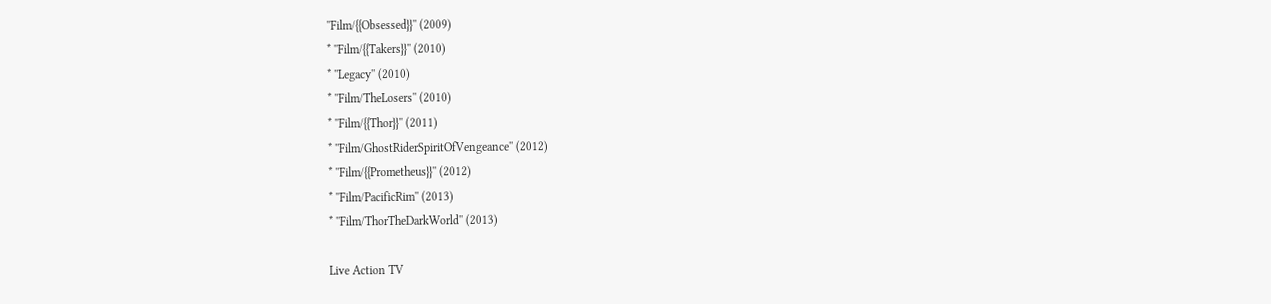''Film/{{Obsessed}}'' (2009)
* ''Film/{{Takers}}'' (2010)
* ''Legacy'' (2010)
* ''Film/TheLosers'' (2010)
* ''Film/{{Thor}}'' (2011)
* ''Film/GhostRiderSpiritOfVengeance'' (2012)
* ''Film/{{Prometheus}}'' (2012)
* ''Film/PacificRim'' (2013)
* ''Film/ThorTheDarkWorld'' (2013)

Live Action TV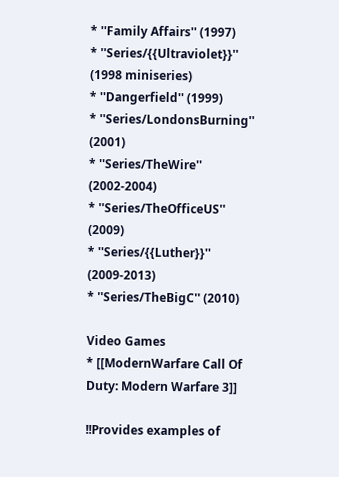* ''Family Affairs'' (1997)
* ''Series/{{Ultraviolet}}'' (1998 miniseries)
* ''Dangerfield'' (1999)
* ''Series/LondonsBurning'' (2001)
* ''Series/TheWire'' (2002-2004)
* ''Series/TheOfficeUS'' (2009)
* ''Series/{{Luther}}'' (2009-2013)
* ''Series/TheBigC'' (2010)

Video Games
* [[ModernWarfare Call Of Duty: Modern Warfare 3]]

!!Provides examples of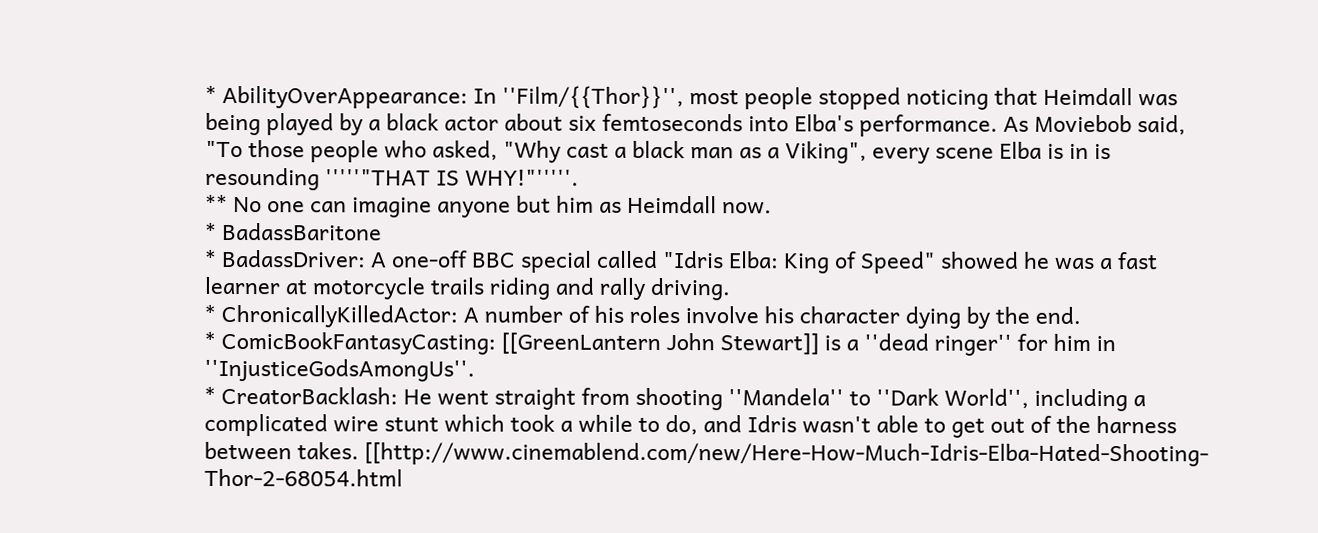* AbilityOverAppearance: In ''Film/{{Thor}}'', most people stopped noticing that Heimdall was being played by a black actor about six femtoseconds into Elba's performance. As Moviebob said, "To those people who asked, "Why cast a black man as a Viking", every scene Elba is in is resounding '''''"THAT IS WHY!"'''''.
** No one can imagine anyone but him as Heimdall now.
* BadassBaritone
* BadassDriver: A one-off BBC special called "Idris Elba: King of Speed" showed he was a fast learner at motorcycle trails riding and rally driving.
* ChronicallyKilledActor: A number of his roles involve his character dying by the end.
* ComicBookFantasyCasting: [[GreenLantern John Stewart]] is a ''dead ringer'' for him in ''InjusticeGodsAmongUs''.
* CreatorBacklash: He went straight from shooting ''Mandela'' to ''Dark World'', including a complicated wire stunt which took a while to do, and Idris wasn't able to get out of the harness between takes. [[http://www.cinemablend.com/new/Here-How-Much-Idris-Elba-Hated-Shooting-Thor-2-68054.html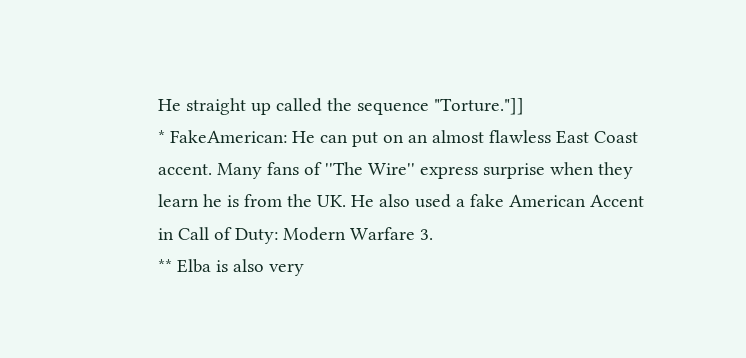He straight up called the sequence "Torture."]]
* FakeAmerican: He can put on an almost flawless East Coast accent. Many fans of ''The Wire'' express surprise when they learn he is from the UK. He also used a fake American Accent in Call of Duty: Modern Warfare 3.
** Elba is also very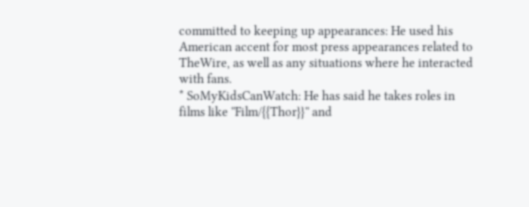committed to keeping up appearances: He used his American accent for most press appearances related to TheWire, as well as any situations where he interacted with fans.
* SoMyKidsCanWatch: He has said he takes roles in films like ''Film/{{Thor}}'' and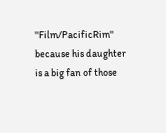''Film/PacificRim'' because his daughter is a big fan of those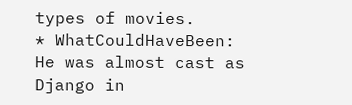types of movies.
* WhatCouldHaveBeen: He was almost cast as Django in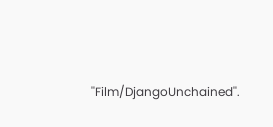''Film/DjangoUnchained''.